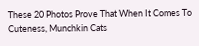These 20 Photos Prove That When It Comes To Cuteness, Munchkin Cats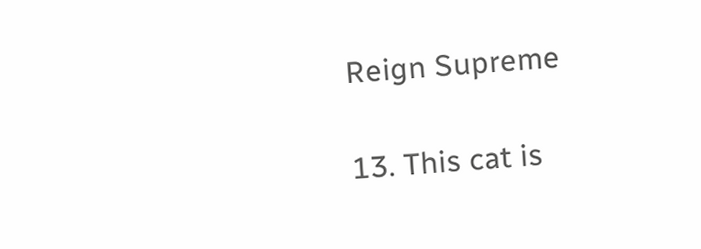Reign Supreme

13. This cat is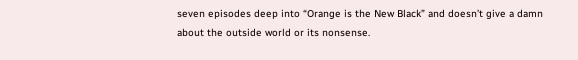seven episodes deep into “Orange is the New Black” and doesn’t give a damn about the outside world or its nonsense.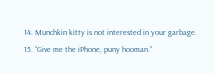14. Munchkin kitty is not interested in your garbage.
15. “Give me the iPhone, puny hooman.”